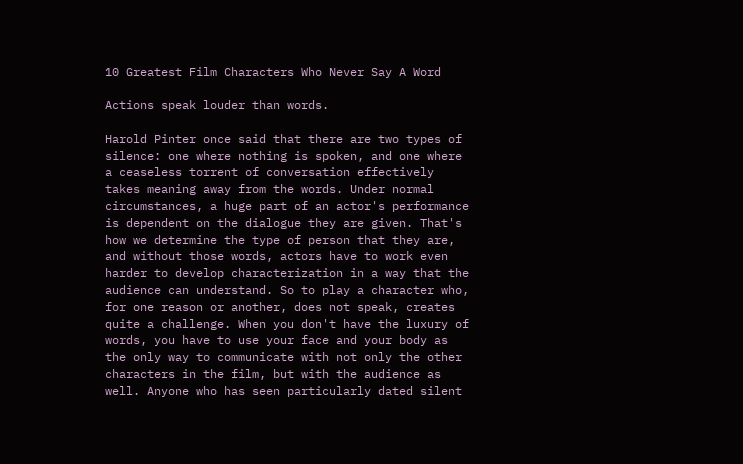10 Greatest Film Characters Who Never Say A Word

Actions speak louder than words.

Harold Pinter once said that there are two types of silence: one where nothing is spoken, and one where a ceaseless torrent of conversation effectively takes meaning away from the words. Under normal circumstances, a huge part of an actor's performance is dependent on the dialogue they are given. That's how we determine the type of person that they are, and without those words, actors have to work even harder to develop characterization in a way that the audience can understand. So to play a character who, for one reason or another, does not speak, creates quite a challenge. When you don't have the luxury of words, you have to use your face and your body as the only way to communicate with not only the other characters in the film, but with the audience as well. Anyone who has seen particularly dated silent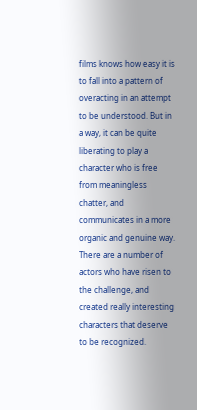films knows how easy it is to fall into a pattern of overacting in an attempt to be understood. But in a way, it can be quite liberating to play a character who is free from meaningless chatter, and communicates in a more organic and genuine way. There are a number of actors who have risen to the challenge, and created really interesting characters that deserve to be recognized.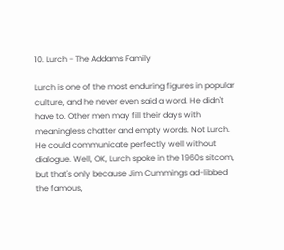10. Lurch - The Addams Family

Lurch is one of the most enduring figures in popular culture, and he never even said a word. He didn't have to. Other men may fill their days with meaningless chatter and empty words. Not Lurch. He could communicate perfectly well without dialogue. Well, OK, Lurch spoke in the 1960s sitcom, but that's only because Jim Cummings ad-libbed the famous,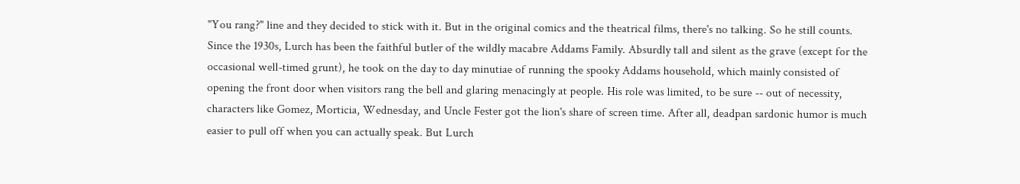"You rang?" line and they decided to stick with it. But in the original comics and the theatrical films, there's no talking. So he still counts. Since the 1930s, Lurch has been the faithful butler of the wildly macabre Addams Family. Absurdly tall and silent as the grave (except for the occasional well-timed grunt), he took on the day to day minutiae of running the spooky Addams household, which mainly consisted of opening the front door when visitors rang the bell and glaring menacingly at people. His role was limited, to be sure -- out of necessity, characters like Gomez, Morticia, Wednesday, and Uncle Fester got the lion's share of screen time. After all, deadpan sardonic humor is much easier to pull off when you can actually speak. But Lurch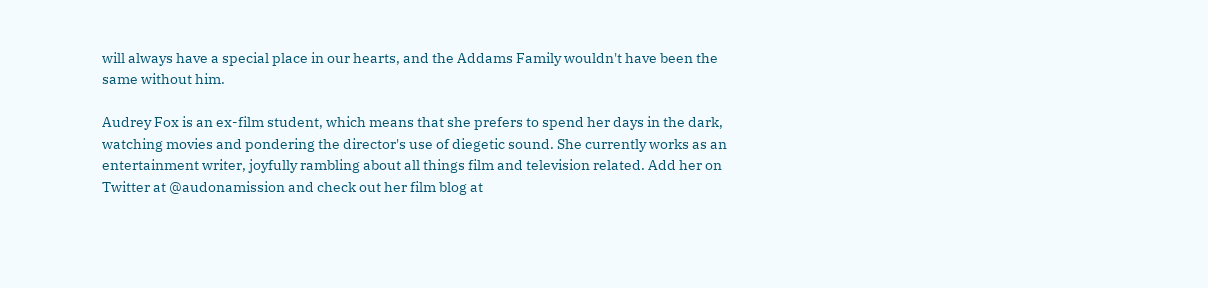will always have a special place in our hearts, and the Addams Family wouldn't have been the same without him.

Audrey Fox is an ex-film student, which means that she prefers to spend her days in the dark, watching movies and pondering the director's use of diegetic sound. She currently works as an entertainment writer, joyfully rambling about all things film and television related. Add her on Twitter at @audonamission and check out her film blog at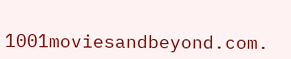1001moviesandbeyond.com.